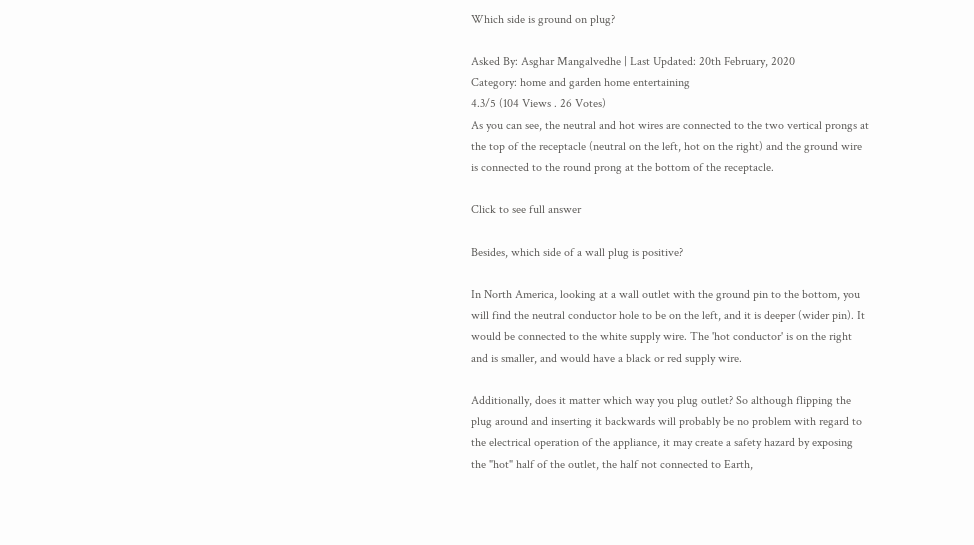Which side is ground on plug?

Asked By: Asghar Mangalvedhe | Last Updated: 20th February, 2020
Category: home and garden home entertaining
4.3/5 (104 Views . 26 Votes)
As you can see, the neutral and hot wires are connected to the two vertical prongs at the top of the receptacle (neutral on the left, hot on the right) and the ground wire is connected to the round prong at the bottom of the receptacle.

Click to see full answer

Besides, which side of a wall plug is positive?

In North America, looking at a wall outlet with the ground pin to the bottom, you will find the neutral conductor hole to be on the left, and it is deeper (wider pin). It would be connected to the white supply wire. The 'hot conductor' is on the right and is smaller, and would have a black or red supply wire.

Additionally, does it matter which way you plug outlet? So although flipping the plug around and inserting it backwards will probably be no problem with regard to the electrical operation of the appliance, it may create a safety hazard by exposing the "hot" half of the outlet, the half not connected to Earth,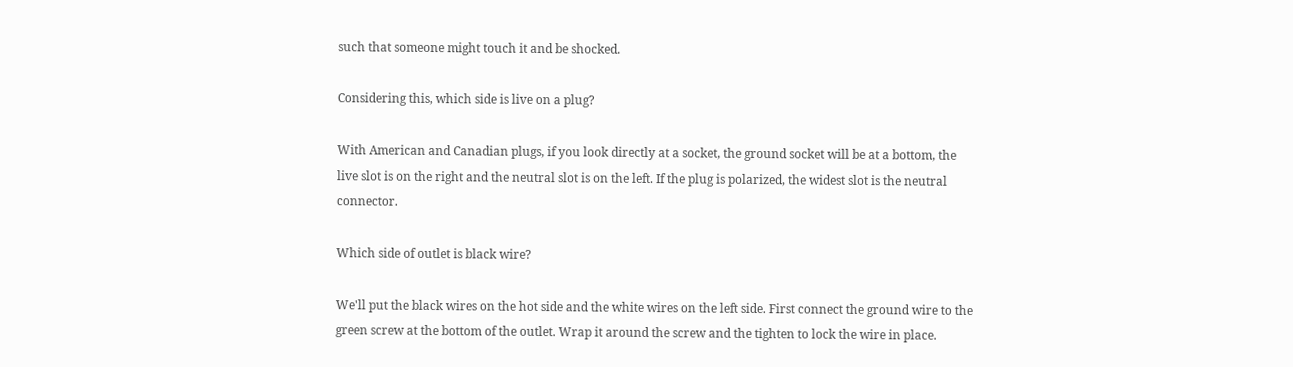such that someone might touch it and be shocked.

Considering this, which side is live on a plug?

With American and Canadian plugs, if you look directly at a socket, the ground socket will be at a bottom, the live slot is on the right and the neutral slot is on the left. If the plug is polarized, the widest slot is the neutral connector.

Which side of outlet is black wire?

We'll put the black wires on the hot side and the white wires on the left side. First connect the ground wire to the green screw at the bottom of the outlet. Wrap it around the screw and the tighten to lock the wire in place.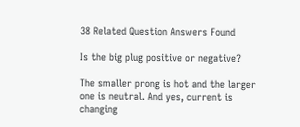38 Related Question Answers Found

Is the big plug positive or negative?

The smaller prong is hot and the larger one is neutral. And yes, current is changing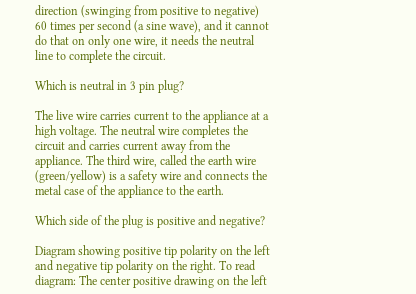direction (swinging from positive to negative) 60 times per second (a sine wave), and it cannot do that on only one wire, it needs the neutral line to complete the circuit.

Which is neutral in 3 pin plug?

The live wire carries current to the appliance at a high voltage. The neutral wire completes the circuit and carries current away from the appliance. The third wire, called the earth wire (green/yellow) is a safety wire and connects the metal case of the appliance to the earth.

Which side of the plug is positive and negative?

Diagram showing positive tip polarity on the left and negative tip polarity on the right. To read diagram: The center positive drawing on the left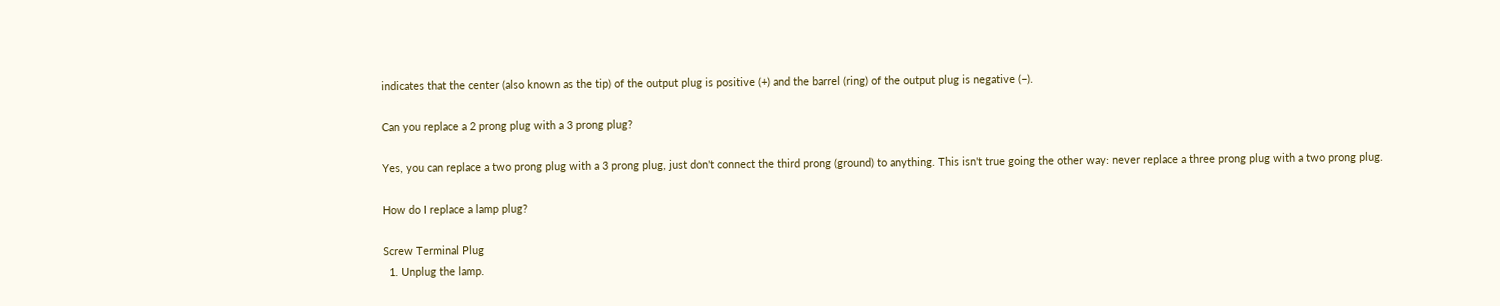indicates that the center (also known as the tip) of the output plug is positive (+) and the barrel (ring) of the output plug is negative (−).

Can you replace a 2 prong plug with a 3 prong plug?

Yes, you can replace a two prong plug with a 3 prong plug, just don't connect the third prong (ground) to anything. This isn't true going the other way: never replace a three prong plug with a two prong plug.

How do I replace a lamp plug?

Screw Terminal Plug
  1. Unplug the lamp.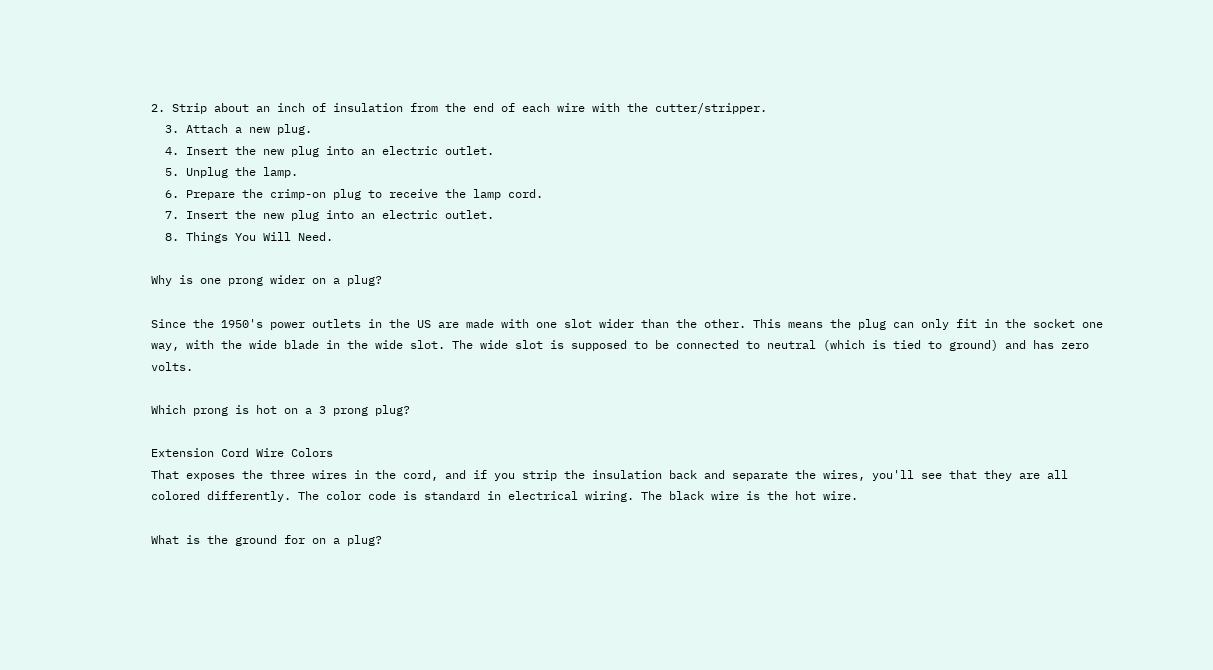2. Strip about an inch of insulation from the end of each wire with the cutter/stripper.
  3. Attach a new plug.
  4. Insert the new plug into an electric outlet.
  5. Unplug the lamp.
  6. Prepare the crimp-on plug to receive the lamp cord.
  7. Insert the new plug into an electric outlet.
  8. Things You Will Need.

Why is one prong wider on a plug?

Since the 1950's power outlets in the US are made with one slot wider than the other. This means the plug can only fit in the socket one way, with the wide blade in the wide slot. The wide slot is supposed to be connected to neutral (which is tied to ground) and has zero volts.

Which prong is hot on a 3 prong plug?

Extension Cord Wire Colors
That exposes the three wires in the cord, and if you strip the insulation back and separate the wires, you'll see that they are all colored differently. The color code is standard in electrical wiring. The black wire is the hot wire.

What is the ground for on a plug?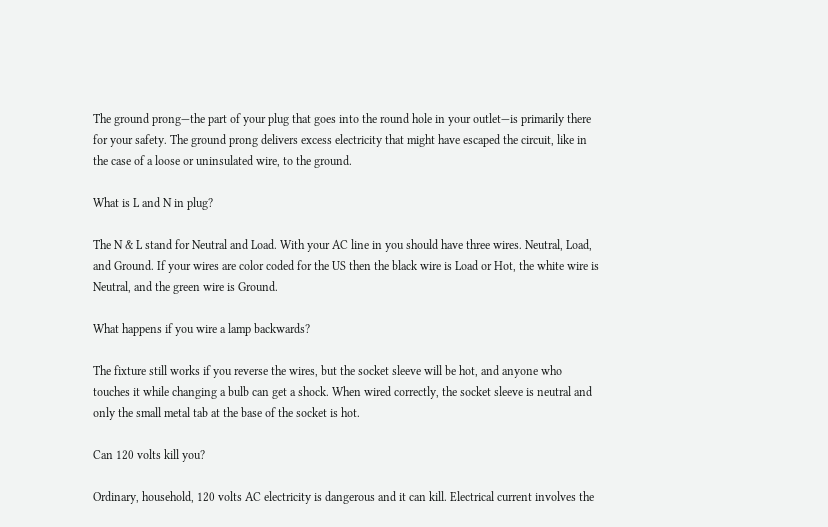The ground prong—the part of your plug that goes into the round hole in your outlet—is primarily there for your safety. The ground prong delivers excess electricity that might have escaped the circuit, like in the case of a loose or uninsulated wire, to the ground.

What is L and N in plug?

The N & L stand for Neutral and Load. With your AC line in you should have three wires. Neutral, Load, and Ground. If your wires are color coded for the US then the black wire is Load or Hot, the white wire is Neutral, and the green wire is Ground.

What happens if you wire a lamp backwards?

The fixture still works if you reverse the wires, but the socket sleeve will be hot, and anyone who touches it while changing a bulb can get a shock. When wired correctly, the socket sleeve is neutral and only the small metal tab at the base of the socket is hot.

Can 120 volts kill you?

Ordinary, household, 120 volts AC electricity is dangerous and it can kill. Electrical current involves the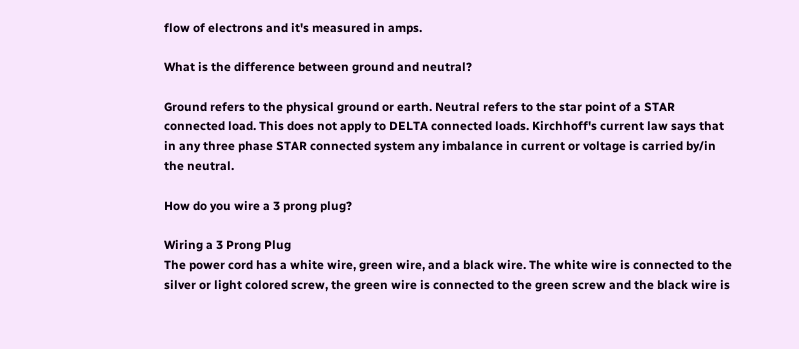flow of electrons and it's measured in amps.

What is the difference between ground and neutral?

Ground refers to the physical ground or earth. Neutral refers to the star point of a STAR connected load. This does not apply to DELTA connected loads. Kirchhoff's current law says that in any three phase STAR connected system any imbalance in current or voltage is carried by/in the neutral.

How do you wire a 3 prong plug?

Wiring a 3 Prong Plug
The power cord has a white wire, green wire, and a black wire. The white wire is connected to the silver or light colored screw, the green wire is connected to the green screw and the black wire is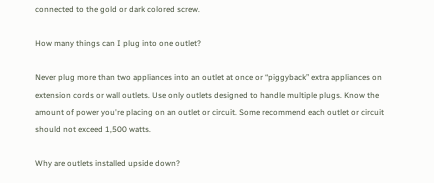connected to the gold or dark colored screw.

How many things can I plug into one outlet?

Never plug more than two appliances into an outlet at once or “piggyback” extra appliances on extension cords or wall outlets. Use only outlets designed to handle multiple plugs. Know the amount of power you're placing on an outlet or circuit. Some recommend each outlet or circuit should not exceed 1,500 watts.

Why are outlets installed upside down?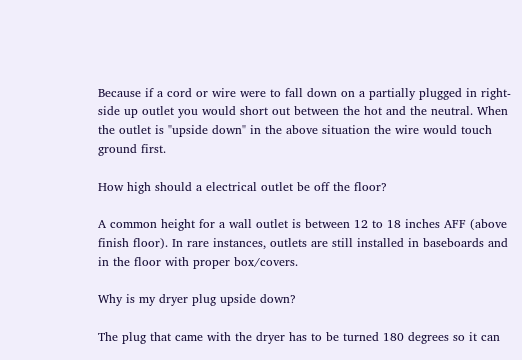Because if a cord or wire were to fall down on a partially plugged in right-side up outlet you would short out between the hot and the neutral. When the outlet is "upside down" in the above situation the wire would touch ground first.

How high should a electrical outlet be off the floor?

A common height for a wall outlet is between 12 to 18 inches AFF (above finish floor). In rare instances, outlets are still installed in baseboards and in the floor with proper box/covers.

Why is my dryer plug upside down?

The plug that came with the dryer has to be turned 180 degrees so it can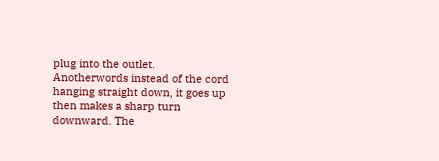plug into the outlet. Anotherwords instead of the cord hanging straight down, it goes up then makes a sharp turn downward. The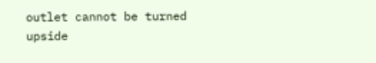outlet cannot be turned upside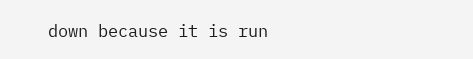down because it is run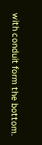with conduit form the bottom.